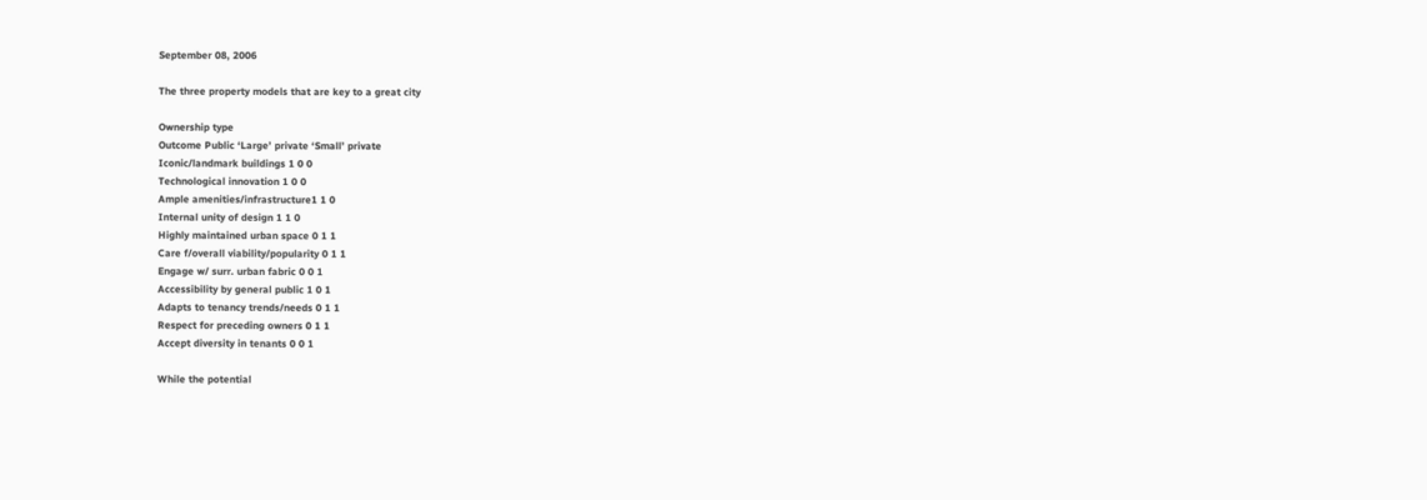September 08, 2006

The three property models that are key to a great city

Ownership type
Outcome Public ‘Large’ private ‘Small’ private
Iconic/landmark buildings 1 0 0
Technological innovation 1 0 0
Ample amenities/infrastructure1 1 0
Internal unity of design 1 1 0
Highly maintained urban space 0 1 1
Care f/overall viability/popularity 0 1 1
Engage w/ surr. urban fabric 0 0 1
Accessibility by general public 1 0 1
Adapts to tenancy trends/needs 0 1 1
Respect for preceding owners 0 1 1
Accept diversity in tenants 0 0 1

While the potential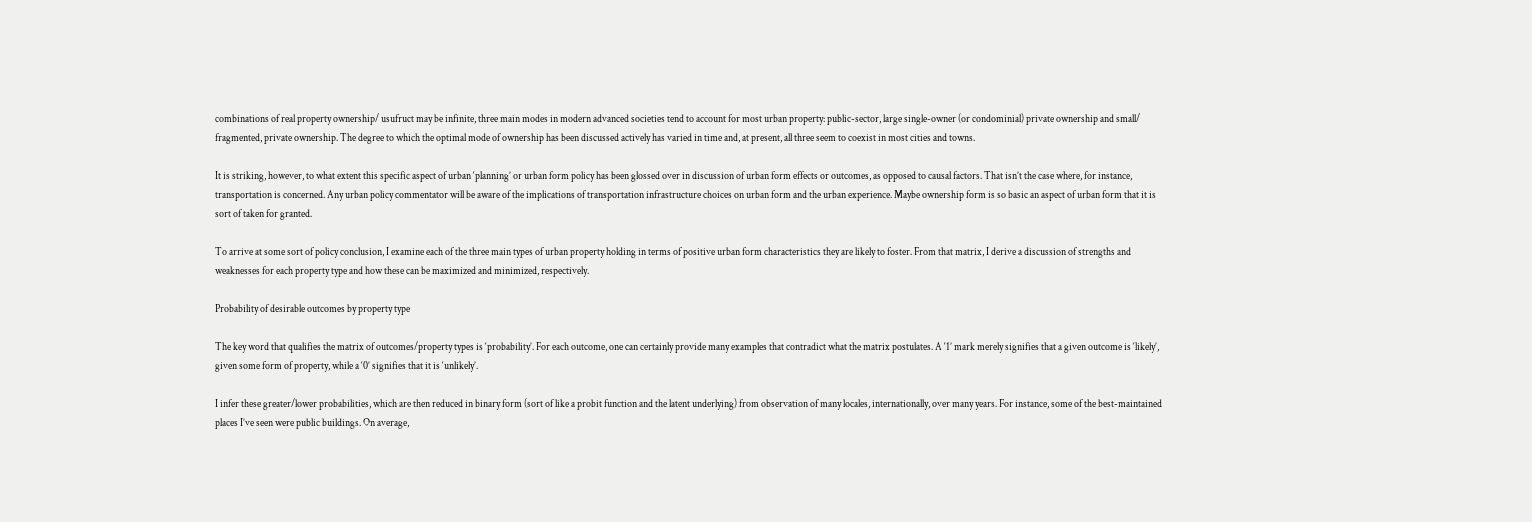combinations of real property ownership/ usufruct may be infinite, three main modes in modern advanced societies tend to account for most urban property: public-sector, large single-owner (or condominial) private ownership and small/ fragmented, private ownership. The degree to which the optimal mode of ownership has been discussed actively has varied in time and, at present, all three seem to coexist in most cities and towns.

It is striking, however, to what extent this specific aspect of urban ‘planning’ or urban form policy has been glossed over in discussion of urban form effects or outcomes, as opposed to causal factors. That isn’t the case where, for instance, transportation is concerned. Any urban policy commentator will be aware of the implications of transportation infrastructure choices on urban form and the urban experience. Maybe ownership form is so basic an aspect of urban form that it is sort of taken for granted.

To arrive at some sort of policy conclusion, I examine each of the three main types of urban property holding in terms of positive urban form characteristics they are likely to foster. From that matrix, I derive a discussion of strengths and weaknesses for each property type and how these can be maximized and minimized, respectively.

Probability of desirable outcomes by property type

The key word that qualifies the matrix of outcomes/property types is ‘probability’. For each outcome, one can certainly provide many examples that contradict what the matrix postulates. A ‘1’ mark merely signifies that a given outcome is ‘likely’, given some form of property, while a ‘0’ signifies that it is ‘unlikely’.

I infer these greater/lower probabilities, which are then reduced in binary form (sort of like a probit function and the latent underlying) from observation of many locales, internationally, over many years. For instance, some of the best-maintained places I’ve seen were public buildings. On average,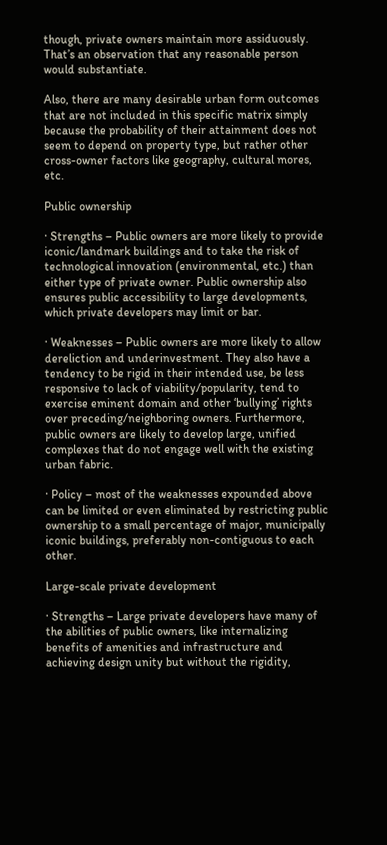though, private owners maintain more assiduously. That’s an observation that any reasonable person would substantiate.

Also, there are many desirable urban form outcomes that are not included in this specific matrix simply because the probability of their attainment does not seem to depend on property type, but rather other cross-owner factors like geography, cultural mores, etc.

Public ownership

· Strengths – Public owners are more likely to provide iconic/landmark buildings and to take the risk of technological innovation (environmental, etc.) than either type of private owner. Public ownership also ensures public accessibility to large developments, which private developers may limit or bar.

· Weaknesses – Public owners are more likely to allow dereliction and underinvestment. They also have a tendency to be rigid in their intended use, be less responsive to lack of viability/popularity, tend to exercise eminent domain and other ‘bullying’ rights over preceding/neighboring owners. Furthermore, public owners are likely to develop large, unified complexes that do not engage well with the existing urban fabric.

· Policy – most of the weaknesses expounded above can be limited or even eliminated by restricting public ownership to a small percentage of major, municipally iconic buildings, preferably non-contiguous to each other.

Large-scale private development

· Strengths – Large private developers have many of the abilities of public owners, like internalizing benefits of amenities and infrastructure and achieving design unity but without the rigidity,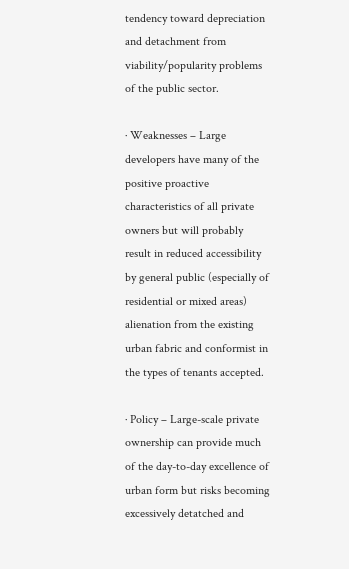tendency toward depreciation and detachment from viability/popularity problems of the public sector.

· Weaknesses – Large developers have many of the positive proactive characteristics of all private owners but will probably result in reduced accessibility by general public (especially of residential or mixed areas) alienation from the existing urban fabric and conformist in the types of tenants accepted.

· Policy – Large-scale private ownership can provide much of the day-to-day excellence of urban form but risks becoming excessively detatched and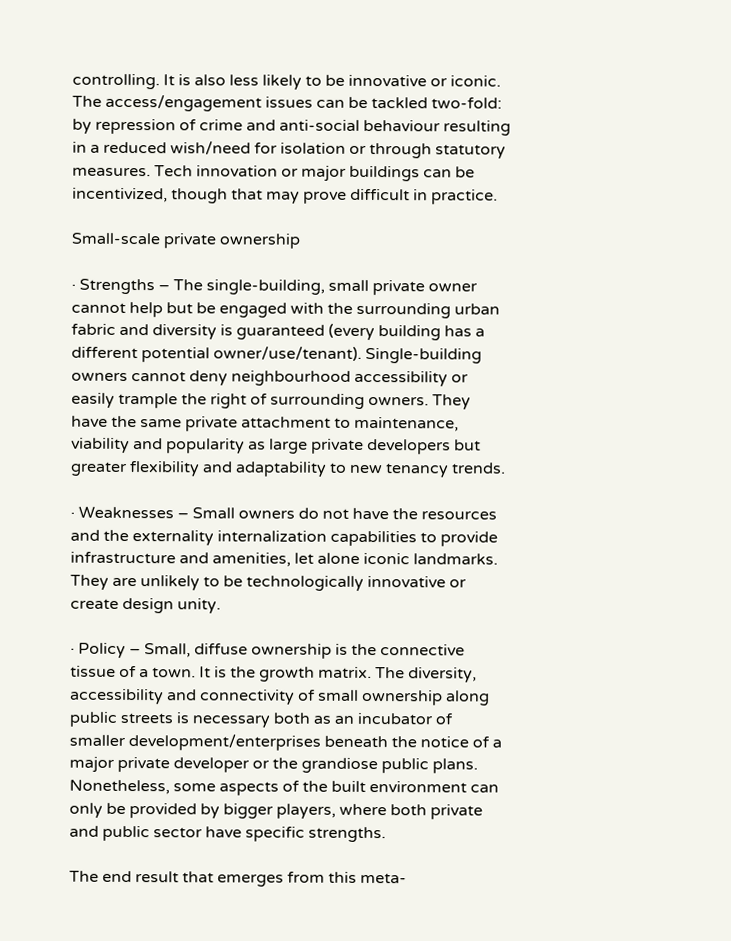controlling. It is also less likely to be innovative or iconic. The access/engagement issues can be tackled two-fold: by repression of crime and anti-social behaviour resulting in a reduced wish/need for isolation or through statutory measures. Tech innovation or major buildings can be incentivized, though that may prove difficult in practice.

Small-scale private ownership

· Strengths – The single-building, small private owner cannot help but be engaged with the surrounding urban fabric and diversity is guaranteed (every building has a different potential owner/use/tenant). Single-building owners cannot deny neighbourhood accessibility or easily trample the right of surrounding owners. They have the same private attachment to maintenance, viability and popularity as large private developers but greater flexibility and adaptability to new tenancy trends.

· Weaknesses – Small owners do not have the resources and the externality internalization capabilities to provide infrastructure and amenities, let alone iconic landmarks. They are unlikely to be technologically innovative or create design unity.

· Policy – Small, diffuse ownership is the connective tissue of a town. It is the growth matrix. The diversity, accessibility and connectivity of small ownership along public streets is necessary both as an incubator of smaller development/enterprises beneath the notice of a major private developer or the grandiose public plans. Nonetheless, some aspects of the built environment can only be provided by bigger players, where both private and public sector have specific strengths.

The end result that emerges from this meta-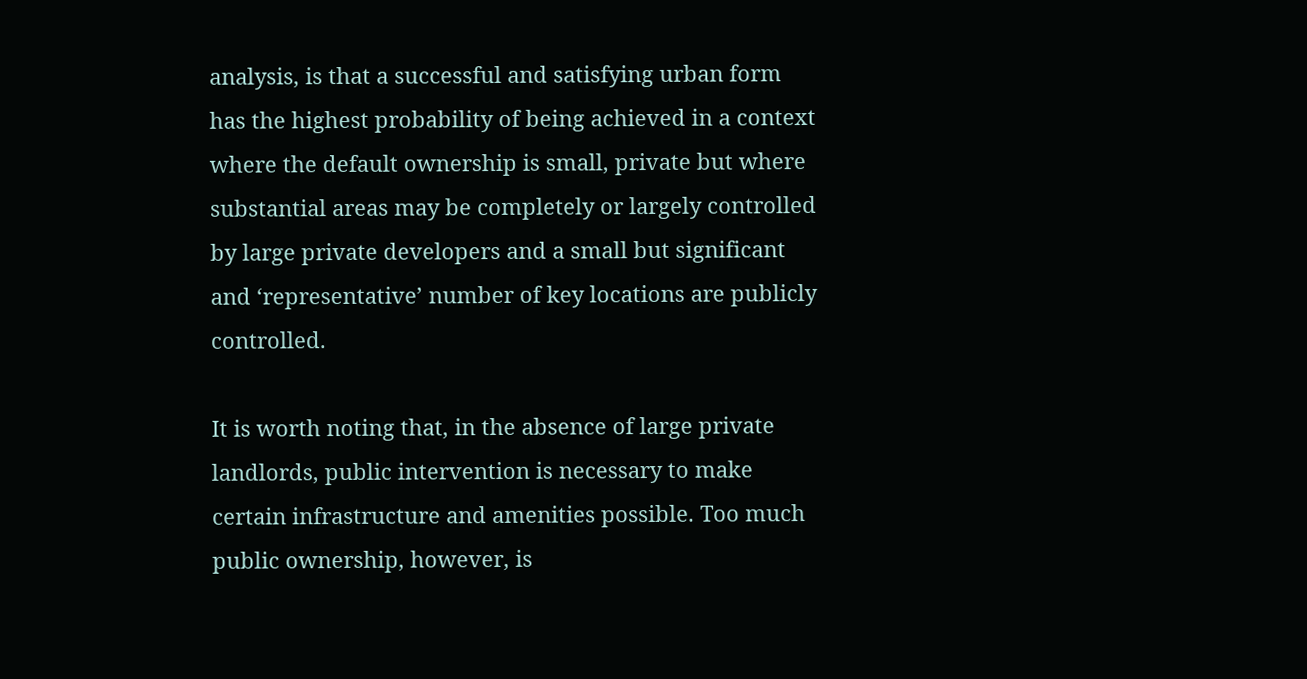analysis, is that a successful and satisfying urban form has the highest probability of being achieved in a context where the default ownership is small, private but where substantial areas may be completely or largely controlled by large private developers and a small but significant and ‘representative’ number of key locations are publicly controlled.

It is worth noting that, in the absence of large private landlords, public intervention is necessary to make certain infrastructure and amenities possible. Too much public ownership, however, is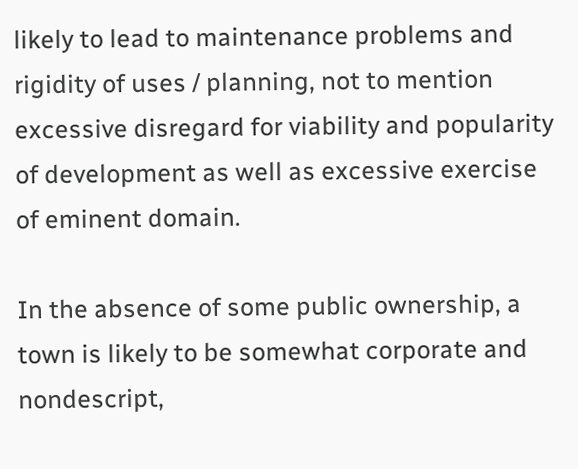likely to lead to maintenance problems and rigidity of uses / planning, not to mention excessive disregard for viability and popularity of development as well as excessive exercise of eminent domain.

In the absence of some public ownership, a town is likely to be somewhat corporate and nondescript,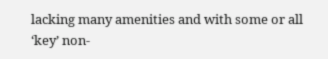lacking many amenities and with some or all ‘key’ non-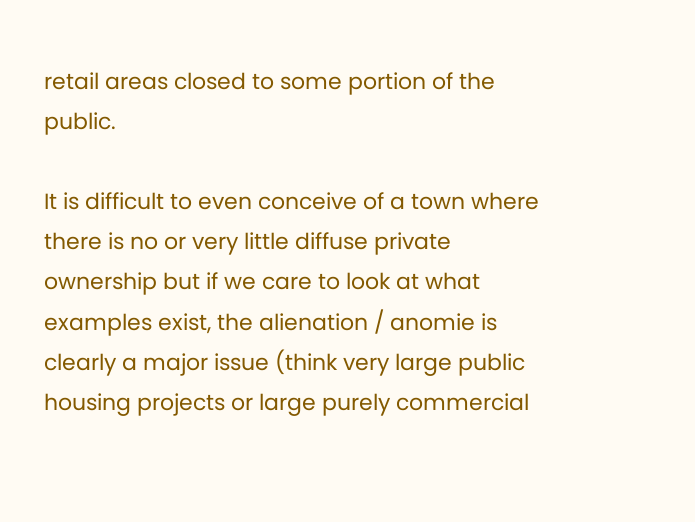retail areas closed to some portion of the public.

It is difficult to even conceive of a town where there is no or very little diffuse private ownership but if we care to look at what examples exist, the alienation / anomie is clearly a major issue (think very large public housing projects or large purely commercial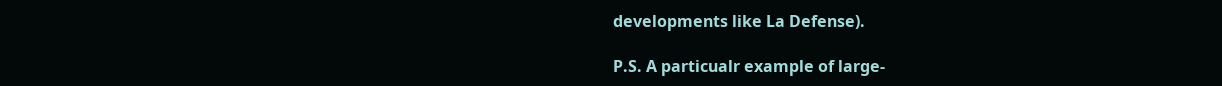developments like La Defense).

P.S. A particualr example of large-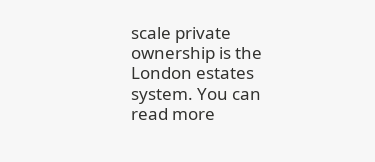scale private ownership is the London estates system. You can read more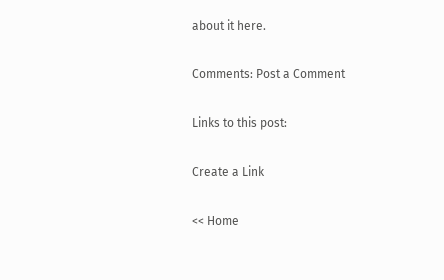about it here.

Comments: Post a Comment

Links to this post:

Create a Link

<< Home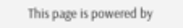This page is powered by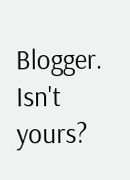Blogger. Isn't yours?